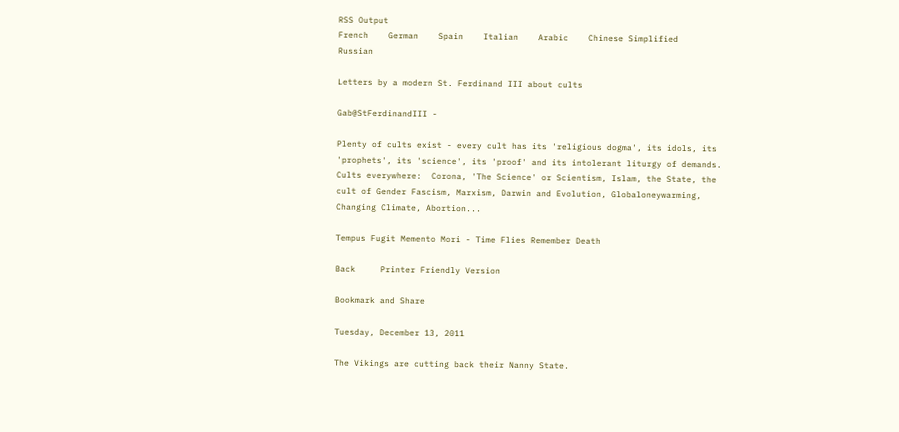RSS Output
French    German    Spain    Italian    Arabic    Chinese Simplified    Russian

Letters by a modern St. Ferdinand III about cults

Gab@StFerdinandIII -

Plenty of cults exist - every cult has its 'religious dogma', its idols, its 'prophets', its 'science', its 'proof' and its intolerant liturgy of demands.  Cults everywhere:  Corona, 'The Science' or Scientism, Islam, the State, the cult of Gender Fascism, Marxism, Darwin and Evolution, Globaloneywarming, Changing Climate, Abortion...

Tempus Fugit Memento Mori - Time Flies Remember Death

Back     Printer Friendly Version

Bookmark and Share

Tuesday, December 13, 2011

The Vikings are cutting back their Nanny State.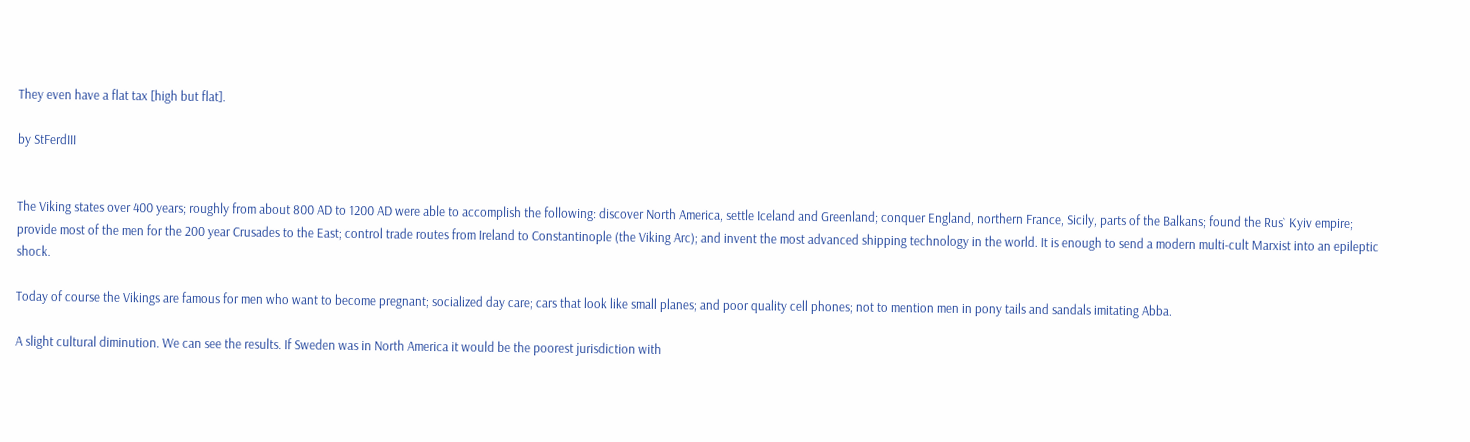They even have a flat tax [high but flat].

by StFerdIII


The Viking states over 400 years; roughly from about 800 AD to 1200 AD were able to accomplish the following: discover North America, settle Iceland and Greenland; conquer England, northern France, Sicily, parts of the Balkans; found the Rus` Kyiv empire; provide most of the men for the 200 year Crusades to the East; control trade routes from Ireland to Constantinople (the Viking Arc); and invent the most advanced shipping technology in the world. It is enough to send a modern multi-cult Marxist into an epileptic shock.

Today of course the Vikings are famous for men who want to become pregnant; socialized day care; cars that look like small planes; and poor quality cell phones; not to mention men in pony tails and sandals imitating Abba.

A slight cultural diminution. We can see the results. If Sweden was in North America it would be the poorest jurisdiction with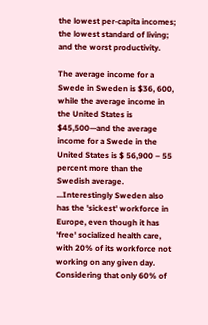the lowest per-capita incomes; the lowest standard of living; and the worst productivity.

The average income for a Swede in Sweden is $36, 600, while the average income in the United States is $45,500—and the average income for a Swede in the United States is $ 56,900 – 55 percent more than the Swedish average. ...Interestingly Sweden also has the 'sickest' workforce in Europe, even though it has 'free' socialized health care, with 20% of its workforce not working on any given day. Considering that only 60% of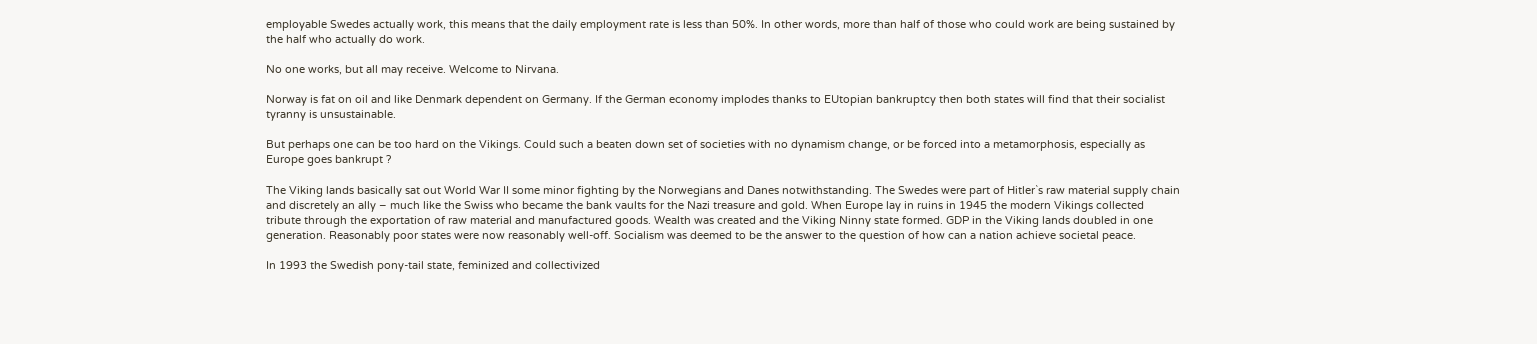employable Swedes actually work, this means that the daily employment rate is less than 50%. In other words, more than half of those who could work are being sustained by the half who actually do work.

No one works, but all may receive. Welcome to Nirvana.

Norway is fat on oil and like Denmark dependent on Germany. If the German economy implodes thanks to EUtopian bankruptcy then both states will find that their socialist tyranny is unsustainable.

But perhaps one can be too hard on the Vikings. Could such a beaten down set of societies with no dynamism change, or be forced into a metamorphosis, especially as Europe goes bankrupt ?

The Viking lands basically sat out World War II some minor fighting by the Norwegians and Danes notwithstanding. The Swedes were part of Hitler`s raw material supply chain and discretely an ally – much like the Swiss who became the bank vaults for the Nazi treasure and gold. When Europe lay in ruins in 1945 the modern Vikings collected tribute through the exportation of raw material and manufactured goods. Wealth was created and the Viking Ninny state formed. GDP in the Viking lands doubled in one generation. Reasonably poor states were now reasonably well-off. Socialism was deemed to be the answer to the question of how can a nation achieve societal peace.

In 1993 the Swedish pony-tail state, feminized and collectivized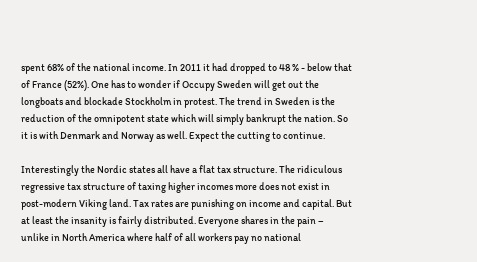spent 68% of the national income. In 2011 it had dropped to 48 % - below that of France (52%). One has to wonder if Occupy Sweden will get out the longboats and blockade Stockholm in protest. The trend in Sweden is the reduction of the omnipotent state which will simply bankrupt the nation. So it is with Denmark and Norway as well. Expect the cutting to continue.

Interestingly the Nordic states all have a flat tax structure. The ridiculous regressive tax structure of taxing higher incomes more does not exist in post-modern Viking land. Tax rates are punishing on income and capital. But at least the insanity is fairly distributed. Everyone shares in the pain – unlike in North America where half of all workers pay no national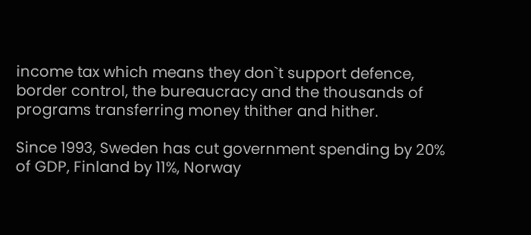income tax which means they don`t support defence, border control, the bureaucracy and the thousands of programs transferring money thither and hither.

Since 1993, Sweden has cut government spending by 20% of GDP, Finland by 11%, Norway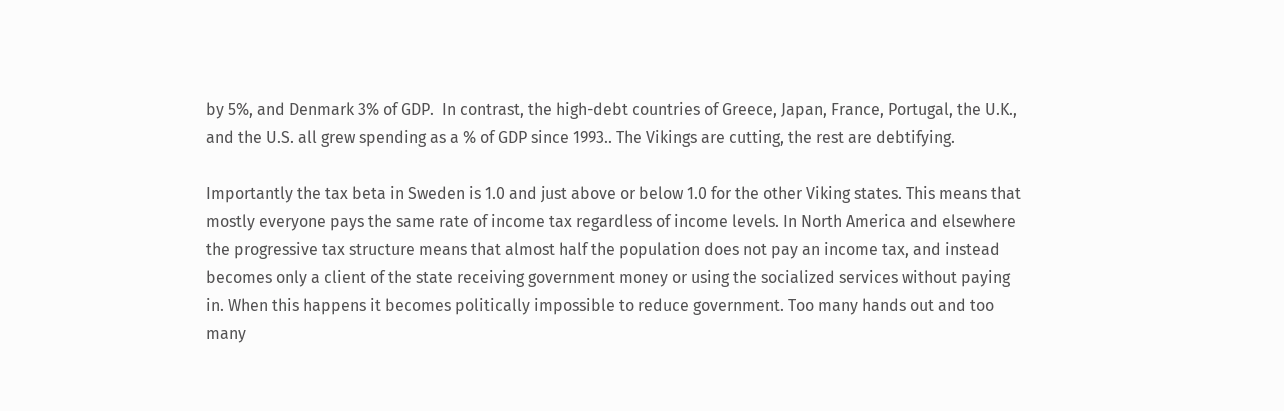by 5%, and Denmark 3% of GDP.  In contrast, the high-debt countries of Greece, Japan, France, Portugal, the U.K., and the U.S. all grew spending as a % of GDP since 1993.. The Vikings are cutting, the rest are debtifying.

Importantly the tax beta in Sweden is 1.0 and just above or below 1.0 for the other Viking states. This means that mostly everyone pays the same rate of income tax regardless of income levels. In North America and elsewhere the progressive tax structure means that almost half the population does not pay an income tax, and instead becomes only a client of the state receiving government money or using the socialized services without paying in. When this happens it becomes politically impossible to reduce government. Too many hands out and too many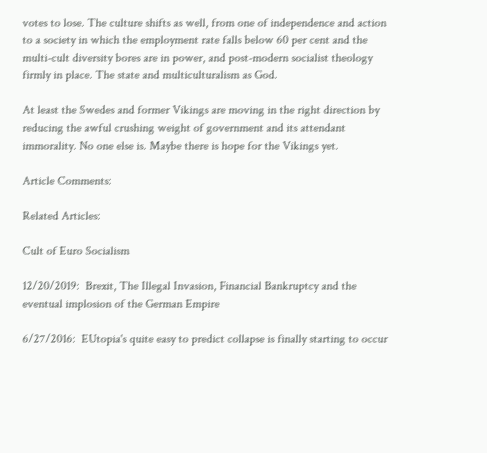votes to lose. The culture shifts as well, from one of independence and action to a society in which the employment rate falls below 60 per cent and the multi-cult diversity bores are in power, and post-modern socialist theology firmly in place. The state and multiculturalism as God.

At least the Swedes and former Vikings are moving in the right direction by reducing the awful crushing weight of government and its attendant immorality. No one else is. Maybe there is hope for the Vikings yet.

Article Comments:

Related Articles:

Cult of Euro Socialism

12/20/2019:  Brexit, The Illegal Invasion, Financial Bankruptcy and the eventual implosion of the German Empire

6/27/2016:  EUtopia's quite easy to predict collapse is finally starting to occur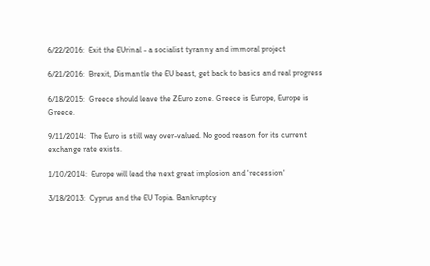6/22/2016:  Exit the EUrinal - a socialist tyranny and immoral project

6/21/2016:  Brexit, Dismantle the EU beast, get back to basics and real progress

6/18/2015:  Greece should leave the ZEuro zone. Greece is Europe, Europe is Greece.

9/11/2014:  The Euro is still way over-valued. No good reason for its current exchange rate exists.

1/10/2014:  Europe will lead the next great implosion and 'recession'

3/18/2013:  Cyprus and the EU Topia. Bankruptcy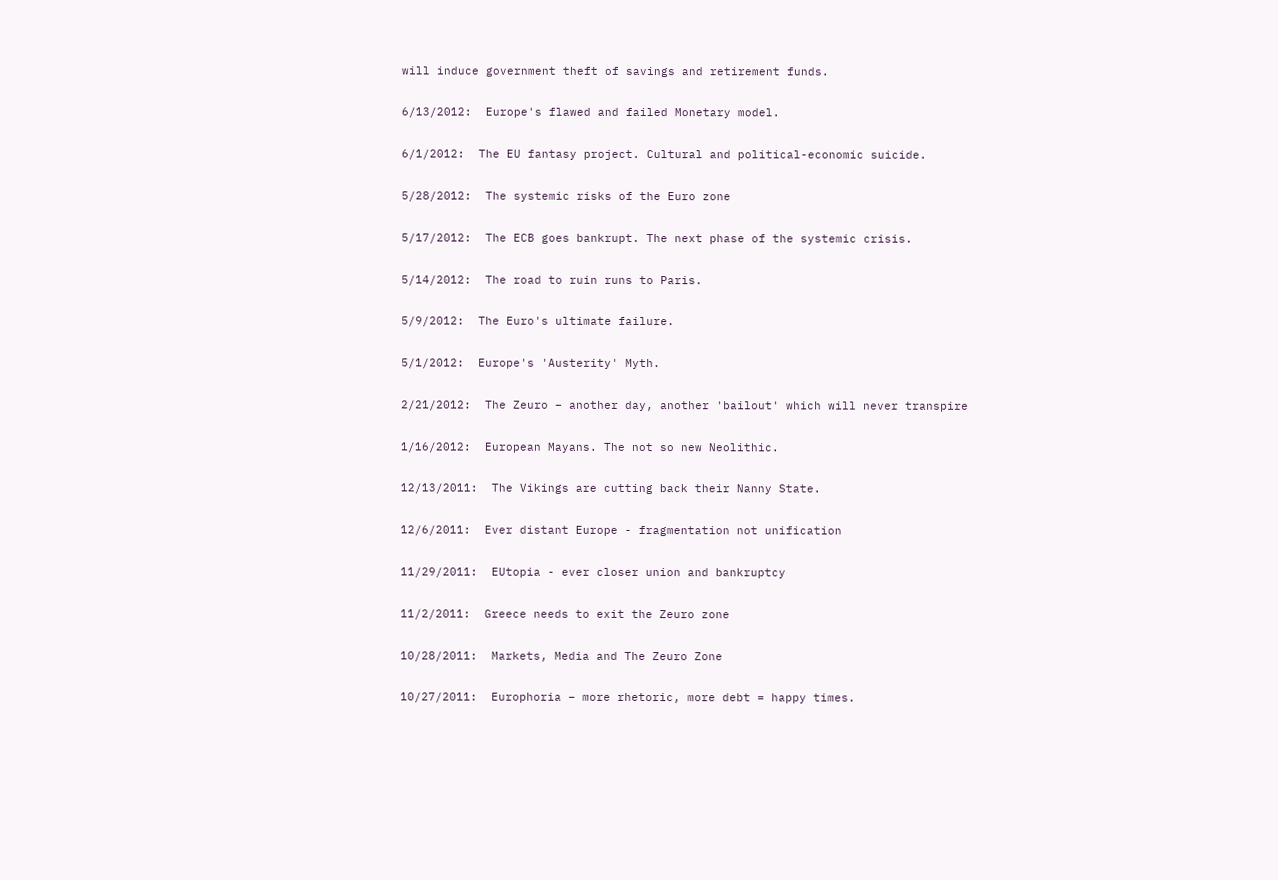will induce government theft of savings and retirement funds.

6/13/2012:  Europe's flawed and failed Monetary model.

6/1/2012:  The EU fantasy project. Cultural and political-economic suicide.

5/28/2012:  The systemic risks of the Euro zone

5/17/2012:  The ECB goes bankrupt. The next phase of the systemic crisis.

5/14/2012:  The road to ruin runs to Paris.

5/9/2012:  The Euro's ultimate failure.

5/1/2012:  Europe's 'Austerity' Myth.

2/21/2012:  The Zeuro – another day, another 'bailout' which will never transpire

1/16/2012:  European Mayans. The not so new Neolithic.

12/13/2011:  The Vikings are cutting back their Nanny State.

12/6/2011:  Ever distant Europe - fragmentation not unification

11/29/2011:  EUtopia - ever closer union and bankruptcy

11/2/2011:  Greece needs to exit the Zeuro zone

10/28/2011:  Markets, Media and The Zeuro Zone

10/27/2011:  Europhoria – more rhetoric, more debt = happy times.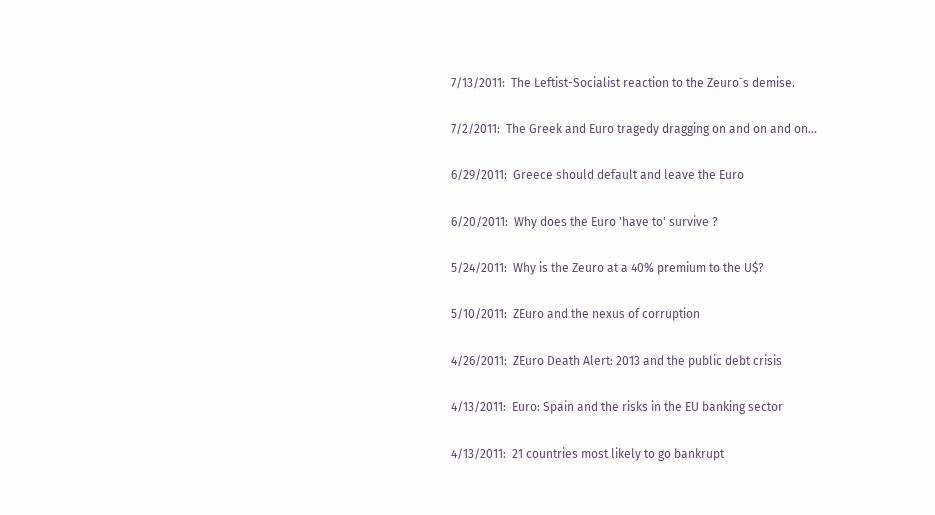7/13/2011:  The Leftist-Socialist reaction to the Zeuro`s demise.

7/2/2011:  The Greek and Euro tragedy dragging on and on and on...

6/29/2011:  Greece should default and leave the Euro

6/20/2011:  Why does the Euro 'have to' survive ?

5/24/2011:  Why is the Zeuro at a 40% premium to the U$?

5/10/2011:  ZEuro and the nexus of corruption

4/26/2011:  ZEuro Death Alert: 2013 and the public debt crisis

4/13/2011:  Euro: Spain and the risks in the EU banking sector

4/13/2011:  21 countries most likely to go bankrupt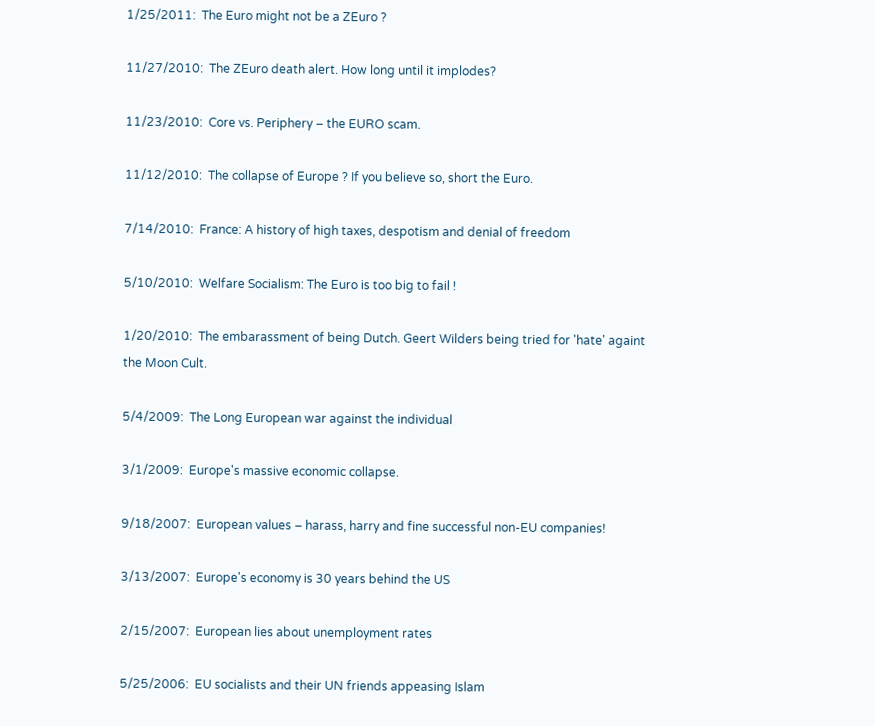1/25/2011:  The Euro might not be a ZEuro ?

11/27/2010:  The ZEuro death alert. How long until it implodes?

11/23/2010:  Core vs. Periphery – the EURO scam.

11/12/2010:  The collapse of Europe ? If you believe so, short the Euro.

7/14/2010:  France: A history of high taxes, despotism and denial of freedom

5/10/2010:  Welfare Socialism: The Euro is too big to fail !

1/20/2010:  The embarassment of being Dutch. Geert Wilders being tried for 'hate' againt the Moon Cult.

5/4/2009:  The Long European war against the individual

3/1/2009:  Europe's massive economic collapse.

9/18/2007:  European values – harass, harry and fine successful non-EU companies!

3/13/2007:  Europe's economy is 30 years behind the US

2/15/2007:  European lies about unemployment rates

5/25/2006:  EU socialists and their UN friends appeasing Islam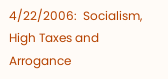4/22/2006:  Socialism, High Taxes and Arrogance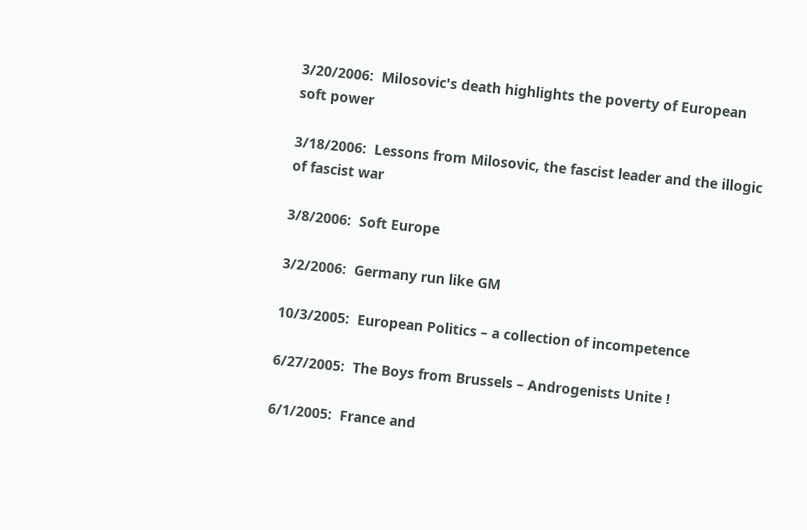3/20/2006:  Milosovic's death highlights the poverty of European soft power

3/18/2006:  Lessons from Milosovic, the fascist leader and the illogic of fascist war

3/8/2006:  Soft Europe

3/2/2006:  Germany run like GM

10/3/2005:  European Politics – a collection of incompetence

6/27/2005:  The Boys from Brussels – Androgenists Unite !

6/1/2005:  France and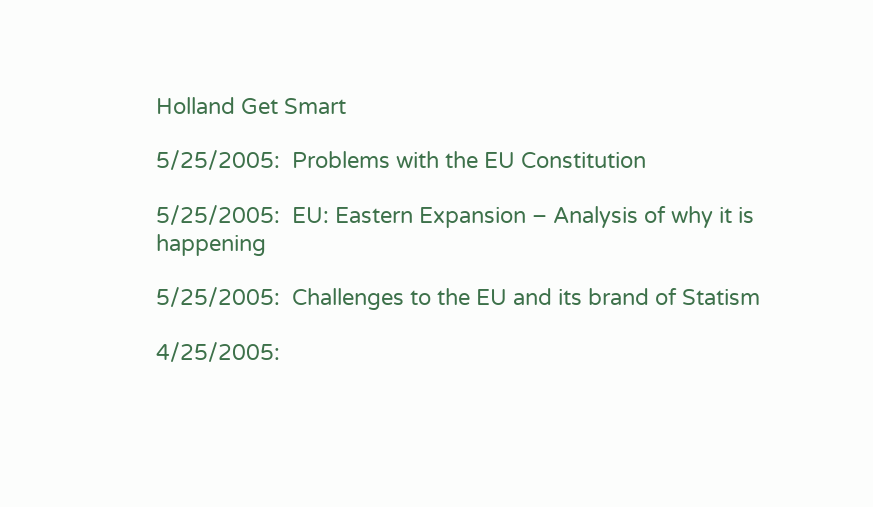Holland Get Smart

5/25/2005:  Problems with the EU Constitution

5/25/2005:  EU: Eastern Expansion – Analysis of why it is happening

5/25/2005:  Challenges to the EU and its brand of Statism

4/25/2005: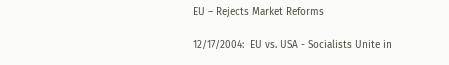EU – Rejects Market Reforms

12/17/2004:  EU vs. USA - Socialists Unite in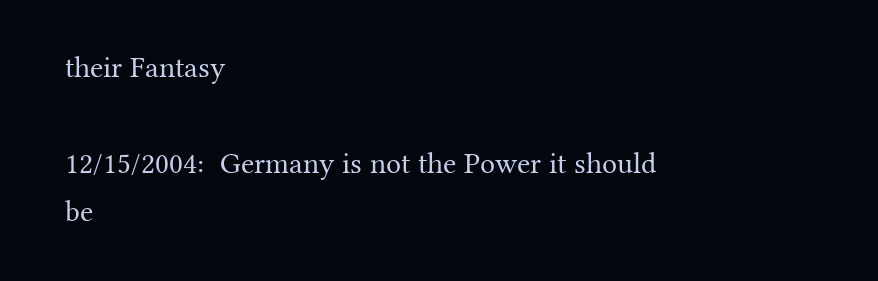their Fantasy

12/15/2004:  Germany is not the Power it should be